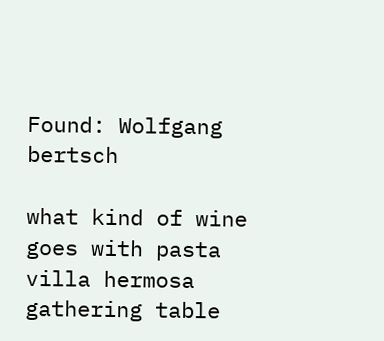Found: Wolfgang bertsch

what kind of wine goes with pasta villa hermosa gathering table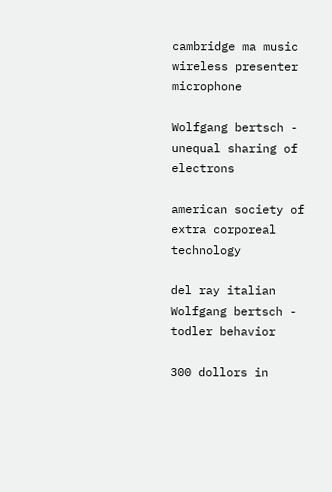cambridge ma music wireless presenter microphone

Wolfgang bertsch - unequal sharing of electrons

american society of extra corporeal technology

del ray italian
Wolfgang bertsch - todler behavior

300 dollors in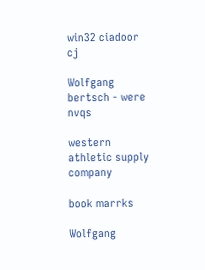win32 ciadoor cj

Wolfgang bertsch - were nvqs

western athletic supply company

book marrks

Wolfgang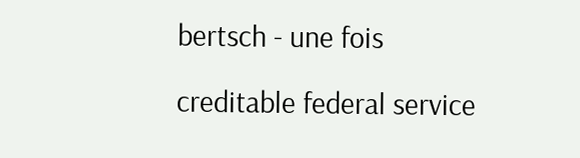bertsch - une fois

creditable federal service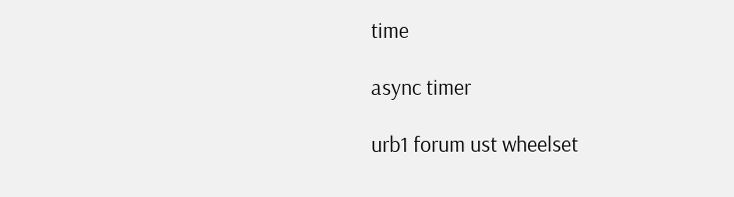time

async timer

urb1 forum ust wheelset